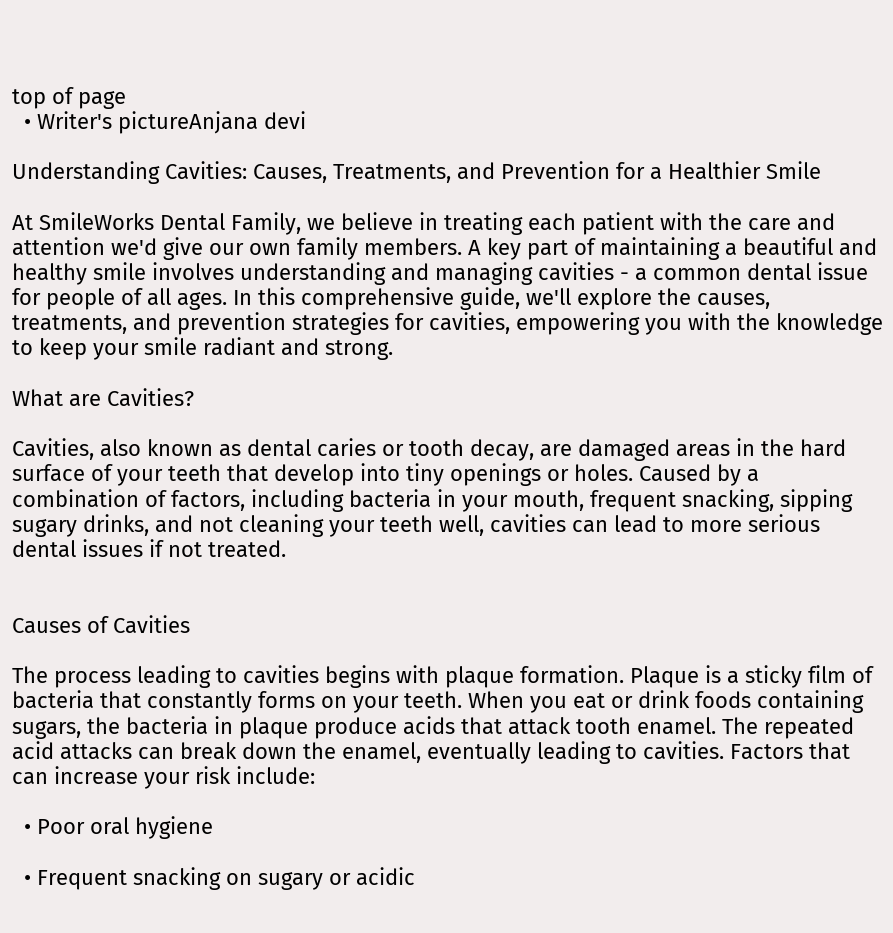top of page
  • Writer's pictureAnjana devi

Understanding Cavities: Causes, Treatments, and Prevention for a Healthier Smile

At SmileWorks Dental Family, we believe in treating each patient with the care and attention we'd give our own family members. A key part of maintaining a beautiful and healthy smile involves understanding and managing cavities - a common dental issue for people of all ages. In this comprehensive guide, we'll explore the causes, treatments, and prevention strategies for cavities, empowering you with the knowledge to keep your smile radiant and strong.

What are Cavities?

Cavities, also known as dental caries or tooth decay, are damaged areas in the hard surface of your teeth that develop into tiny openings or holes. Caused by a combination of factors, including bacteria in your mouth, frequent snacking, sipping sugary drinks, and not cleaning your teeth well, cavities can lead to more serious dental issues if not treated.


Causes of Cavities

The process leading to cavities begins with plaque formation. Plaque is a sticky film of bacteria that constantly forms on your teeth. When you eat or drink foods containing sugars, the bacteria in plaque produce acids that attack tooth enamel. The repeated acid attacks can break down the enamel, eventually leading to cavities. Factors that can increase your risk include:

  • Poor oral hygiene

  • Frequent snacking on sugary or acidic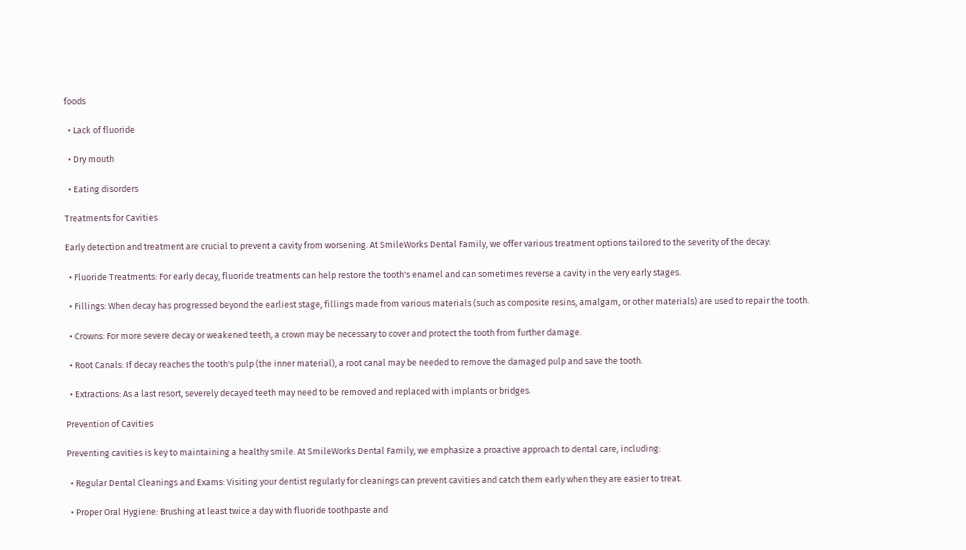foods

  • Lack of fluoride

  • Dry mouth

  • Eating disorders

Treatments for Cavities

Early detection and treatment are crucial to prevent a cavity from worsening. At SmileWorks Dental Family, we offer various treatment options tailored to the severity of the decay:

  • Fluoride Treatments: For early decay, fluoride treatments can help restore the tooth's enamel and can sometimes reverse a cavity in the very early stages.

  • Fillings: When decay has progressed beyond the earliest stage, fillings made from various materials (such as composite resins, amalgam, or other materials) are used to repair the tooth.

  • Crowns: For more severe decay or weakened teeth, a crown may be necessary to cover and protect the tooth from further damage.

  • Root Canals: If decay reaches the tooth's pulp (the inner material), a root canal may be needed to remove the damaged pulp and save the tooth.

  • Extractions: As a last resort, severely decayed teeth may need to be removed and replaced with implants or bridges.

Prevention of Cavities

Preventing cavities is key to maintaining a healthy smile. At SmileWorks Dental Family, we emphasize a proactive approach to dental care, including:

  • Regular Dental Cleanings and Exams: Visiting your dentist regularly for cleanings can prevent cavities and catch them early when they are easier to treat.

  • Proper Oral Hygiene: Brushing at least twice a day with fluoride toothpaste and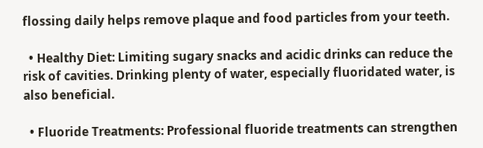flossing daily helps remove plaque and food particles from your teeth.

  • Healthy Diet: Limiting sugary snacks and acidic drinks can reduce the risk of cavities. Drinking plenty of water, especially fluoridated water, is also beneficial.

  • Fluoride Treatments: Professional fluoride treatments can strengthen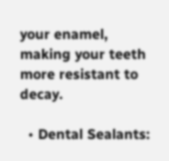your enamel, making your teeth more resistant to decay.

  • Dental Sealants: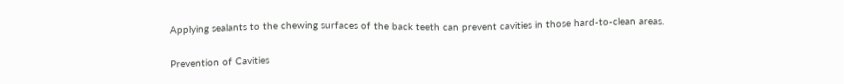Applying sealants to the chewing surfaces of the back teeth can prevent cavities in those hard-to-clean areas.

Prevention of Cavities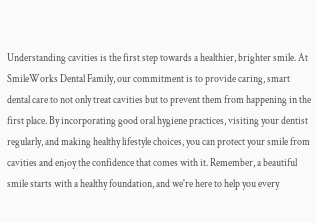Understanding cavities is the first step towards a healthier, brighter smile. At SmileWorks Dental Family, our commitment is to provide caring, smart dental care to not only treat cavities but to prevent them from happening in the first place. By incorporating good oral hygiene practices, visiting your dentist regularly, and making healthy lifestyle choices, you can protect your smile from cavities and enjoy the confidence that comes with it. Remember, a beautiful smile starts with a healthy foundation, and we're here to help you every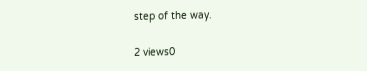step of the way.

2 views0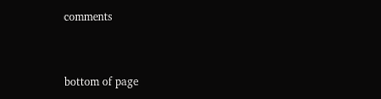comments


bottom of page